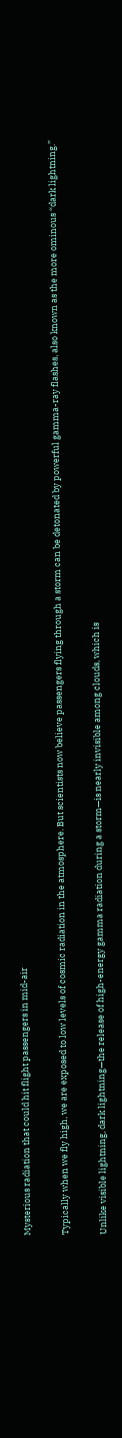Mysterious radiation that could hit flight passengers in mid-air

Typically when we fly high, we are exposed to low levels of cosmic radiation in the atmosphere. But scientists now believe passengers flying through a storm can be detonated by powerful gamma-ray flashes, also known as the more ominous “dark lightning.”

Unlike visible lightning, dark lightning—the release of high-energy gamma radiation during a storm—is nearly invisible among clouds, which is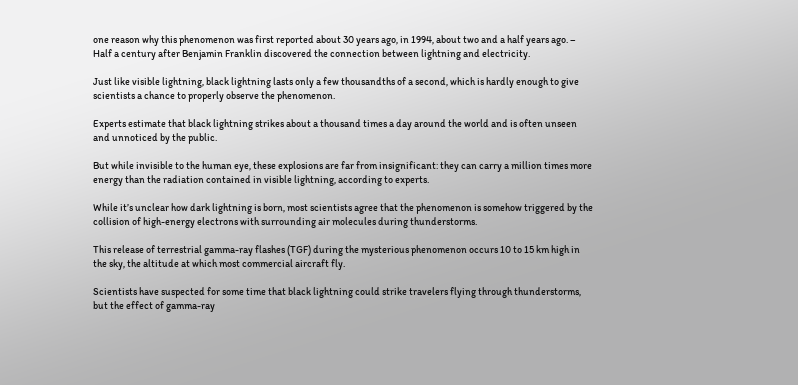one reason why this phenomenon was first reported about 30 years ago, in 1994, about two and a half years ago. – Half a century after Benjamin Franklin discovered the connection between lightning and electricity.

Just like visible lightning, black lightning lasts only a few thousandths of a second, which is hardly enough to give scientists a chance to properly observe the phenomenon.

Experts estimate that black lightning strikes about a thousand times a day around the world and is often unseen and unnoticed by the public.

But while invisible to the human eye, these explosions are far from insignificant: they can carry a million times more energy than the radiation contained in visible lightning, according to experts.

While it’s unclear how dark lightning is born, most scientists agree that the phenomenon is somehow triggered by the collision of high-energy electrons with surrounding air molecules during thunderstorms.

This release of terrestrial gamma-ray flashes (TGF) during the mysterious phenomenon occurs 10 to 15 km high in the sky, the altitude at which most commercial aircraft fly.

Scientists have suspected for some time that black lightning could strike travelers flying through thunderstorms, but the effect of gamma-ray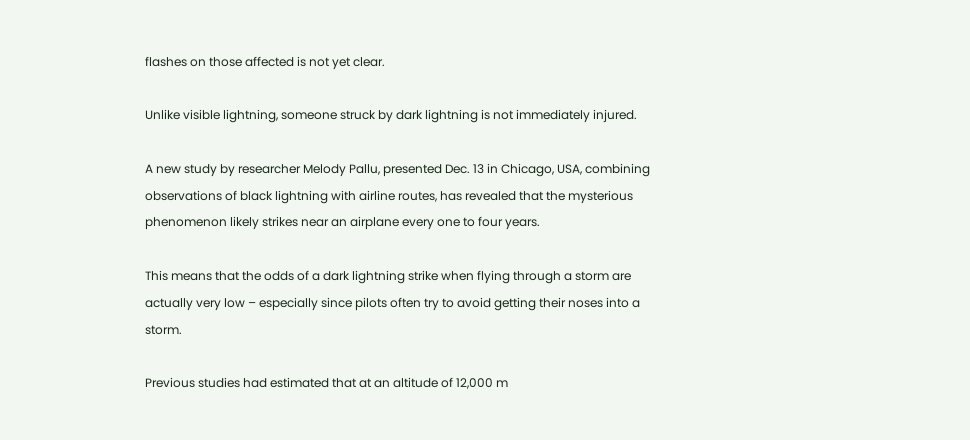flashes on those affected is not yet clear.

Unlike visible lightning, someone struck by dark lightning is not immediately injured.

A new study by researcher Melody Pallu, presented Dec. 13 in Chicago, USA, combining observations of black lightning with airline routes, has revealed that the mysterious phenomenon likely strikes near an airplane every one to four years.

This means that the odds of a dark lightning strike when flying through a storm are actually very low – especially since pilots often try to avoid getting their noses into a storm.

Previous studies had estimated that at an altitude of 12,000 m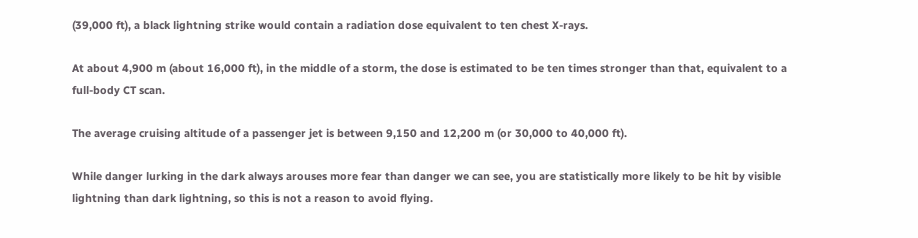(39,000 ft), a black lightning strike would contain a radiation dose equivalent to ten chest X-rays.

At about 4,900 m (about 16,000 ft), in the middle of a storm, the dose is estimated to be ten times stronger than that, equivalent to a full-body CT scan.

The average cruising altitude of a passenger jet is between 9,150 and 12,200 m (or 30,000 to 40,000 ft).

While danger lurking in the dark always arouses more fear than danger we can see, you are statistically more likely to be hit by visible lightning than dark lightning, so this is not a reason to avoid flying.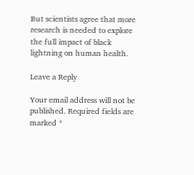But scientists agree that more research is needed to explore the full impact of black lightning on human health.

Leave a Reply

Your email address will not be published. Required fields are marked *